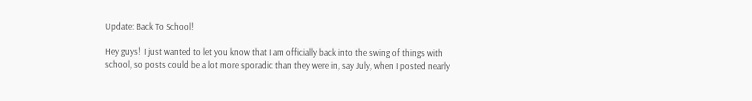Update: Back To School!

Hey guys!  I just wanted to let you know that I am officially back into the swing of things with school, so posts could be a lot more sporadic than they were in, say July, when I posted nearly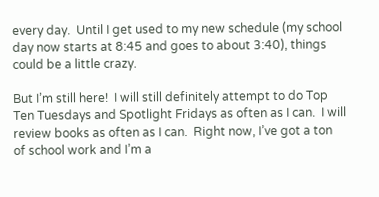every day.  Until I get used to my new schedule (my school day now starts at 8:45 and goes to about 3:40), things could be a little crazy.

But I’m still here!  I will still definitely attempt to do Top Ten Tuesdays and Spotlight Fridays as often as I can.  I will review books as often as I can.  Right now, I’ve got a ton of school work and I’m a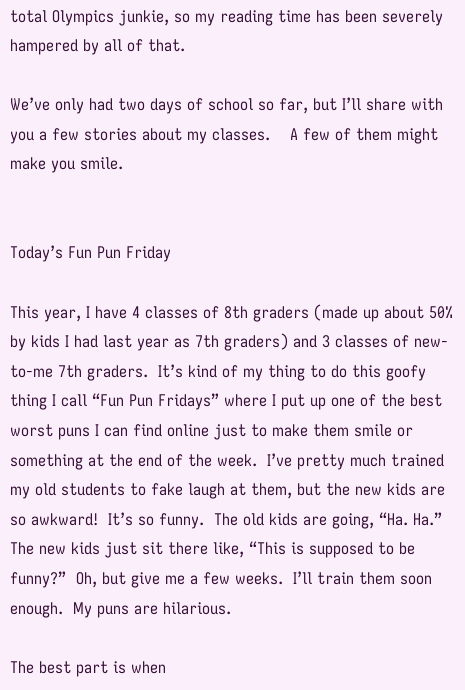total Olympics junkie, so my reading time has been severely hampered by all of that.

We’ve only had two days of school so far, but I’ll share with you a few stories about my classes.    A few of them might make you smile.


Today’s Fun Pun Friday

This year, I have 4 classes of 8th graders (made up about 50% by kids I had last year as 7th graders) and 3 classes of new-to-me 7th graders.  It’s kind of my thing to do this goofy thing I call “Fun Pun Fridays” where I put up one of the best worst puns I can find online just to make them smile or something at the end of the week.  I’ve pretty much trained my old students to fake laugh at them, but the new kids are so awkward!  It’s so funny.  The old kids are going, “Ha. Ha.”  The new kids just sit there like, “This is supposed to be funny?”  Oh, but give me a few weeks.  I’ll train them soon enough.  My puns are hilarious.

The best part is when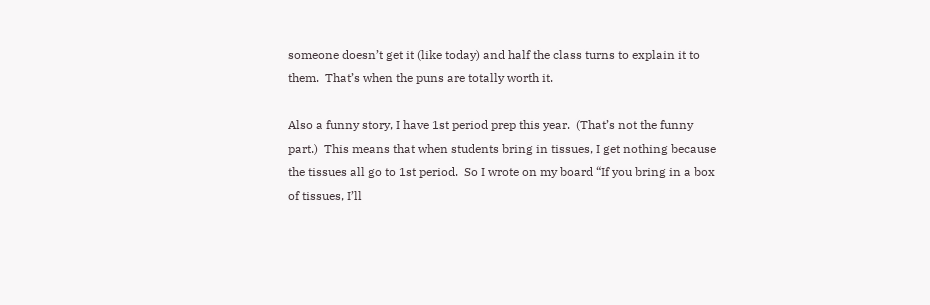someone doesn’t get it (like today) and half the class turns to explain it to them.  That’s when the puns are totally worth it.

Also a funny story, I have 1st period prep this year.  (That’s not the funny part.)  This means that when students bring in tissues, I get nothing because the tissues all go to 1st period.  So I wrote on my board “If you bring in a box of tissues, I’ll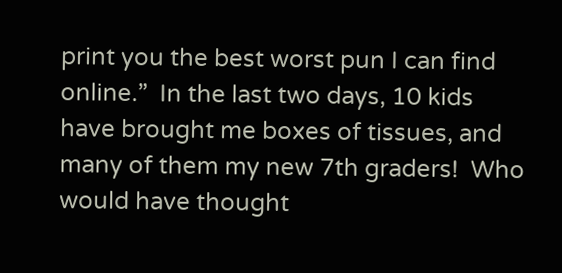print you the best worst pun I can find online.”  In the last two days, 10 kids have brought me boxes of tissues, and many of them my new 7th graders!  Who would have thought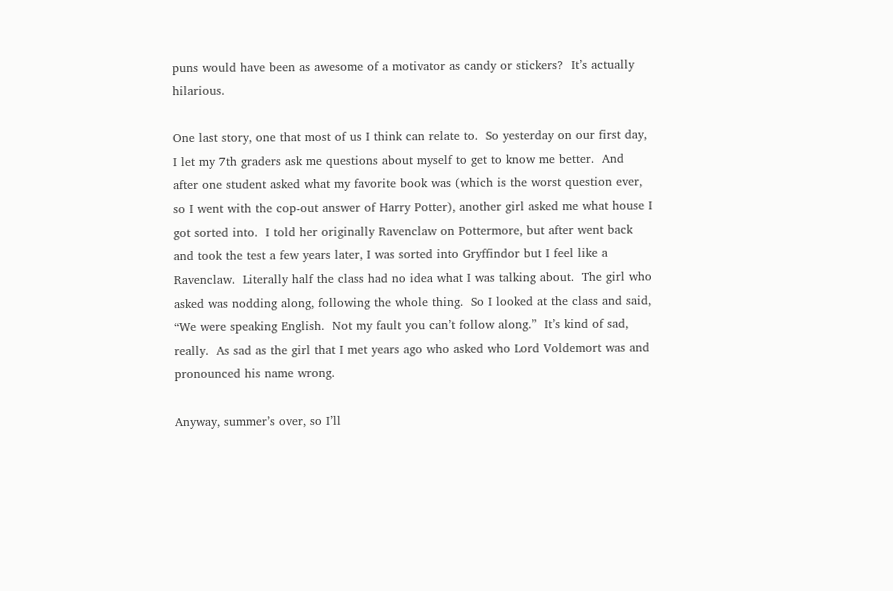puns would have been as awesome of a motivator as candy or stickers?  It’s actually hilarious.

One last story, one that most of us I think can relate to.  So yesterday on our first day, I let my 7th graders ask me questions about myself to get to know me better.  And after one student asked what my favorite book was (which is the worst question ever, so I went with the cop-out answer of Harry Potter), another girl asked me what house I got sorted into.  I told her originally Ravenclaw on Pottermore, but after went back and took the test a few years later, I was sorted into Gryffindor but I feel like a Ravenclaw.  Literally half the class had no idea what I was talking about.  The girl who asked was nodding along, following the whole thing.  So I looked at the class and said, “We were speaking English.  Not my fault you can’t follow along.”  It’s kind of sad, really.  As sad as the girl that I met years ago who asked who Lord Voldemort was and pronounced his name wrong.

Anyway, summer’s over, so I’ll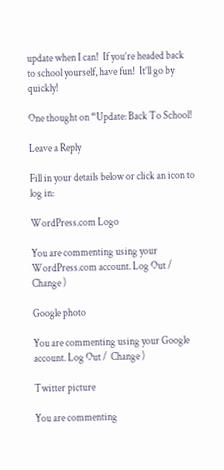update when I can!  If you’re headed back to school yourself, have fun!  It’ll go by quickly!

One thought on “Update: Back To School!

Leave a Reply

Fill in your details below or click an icon to log in:

WordPress.com Logo

You are commenting using your WordPress.com account. Log Out /  Change )

Google photo

You are commenting using your Google account. Log Out /  Change )

Twitter picture

You are commenting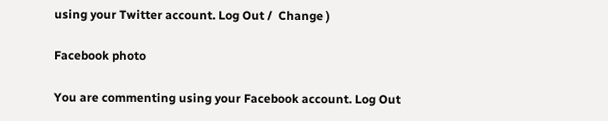using your Twitter account. Log Out /  Change )

Facebook photo

You are commenting using your Facebook account. Log Out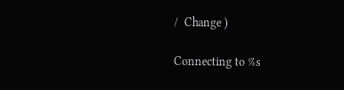/  Change )

Connecting to %s